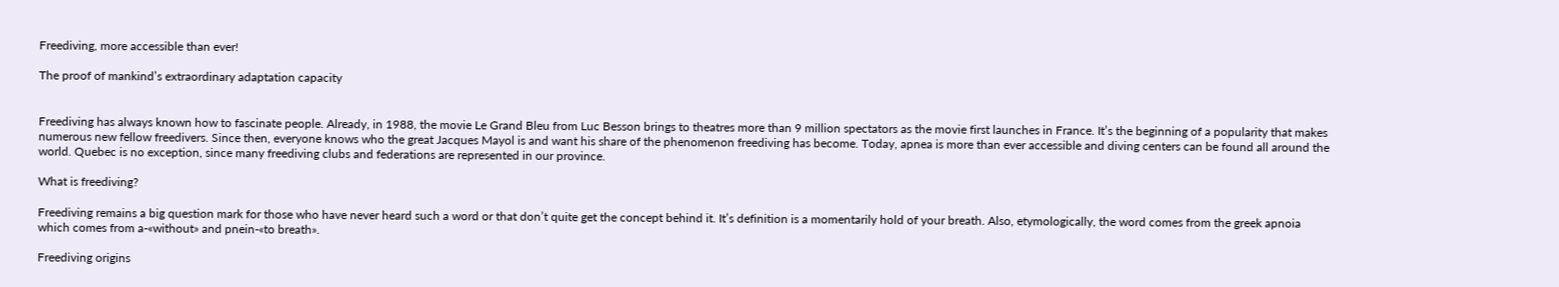Freediving, more accessible than ever!

The proof of mankind’s extraordinary adaptation capacity


Freediving has always known how to fascinate people. Already, in 1988, the movie Le Grand Bleu from Luc Besson brings to theatres more than 9 million spectators as the movie first launches in France. It’s the beginning of a popularity that makes numerous new fellow freedivers. Since then, everyone knows who the great Jacques Mayol is and want his share of the phenomenon freediving has become. Today, apnea is more than ever accessible and diving centers can be found all around the world. Quebec is no exception, since many freediving clubs and federations are represented in our province.

What is freediving?

Freediving remains a big question mark for those who have never heard such a word or that don’t quite get the concept behind it. It’s definition is a momentarily hold of your breath. Also, etymologically, the word comes from the greek apnoia which comes from a-«without» and pnein-«to breath».

Freediving origins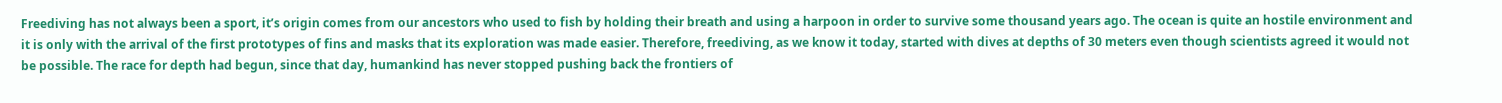Freediving has not always been a sport, it’s origin comes from our ancestors who used to fish by holding their breath and using a harpoon in order to survive some thousand years ago. The ocean is quite an hostile environment and it is only with the arrival of the first prototypes of fins and masks that its exploration was made easier. Therefore, freediving, as we know it today, started with dives at depths of 30 meters even though scientists agreed it would not be possible. The race for depth had begun, since that day, humankind has never stopped pushing back the frontiers of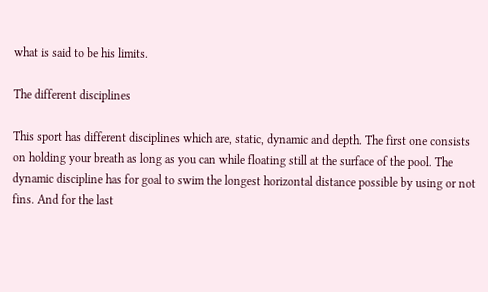what is said to be his limits.

The different disciplines

This sport has different disciplines which are, static, dynamic and depth. The first one consists on holding your breath as long as you can while floating still at the surface of the pool. The dynamic discipline has for goal to swim the longest horizontal distance possible by using or not fins. And for the last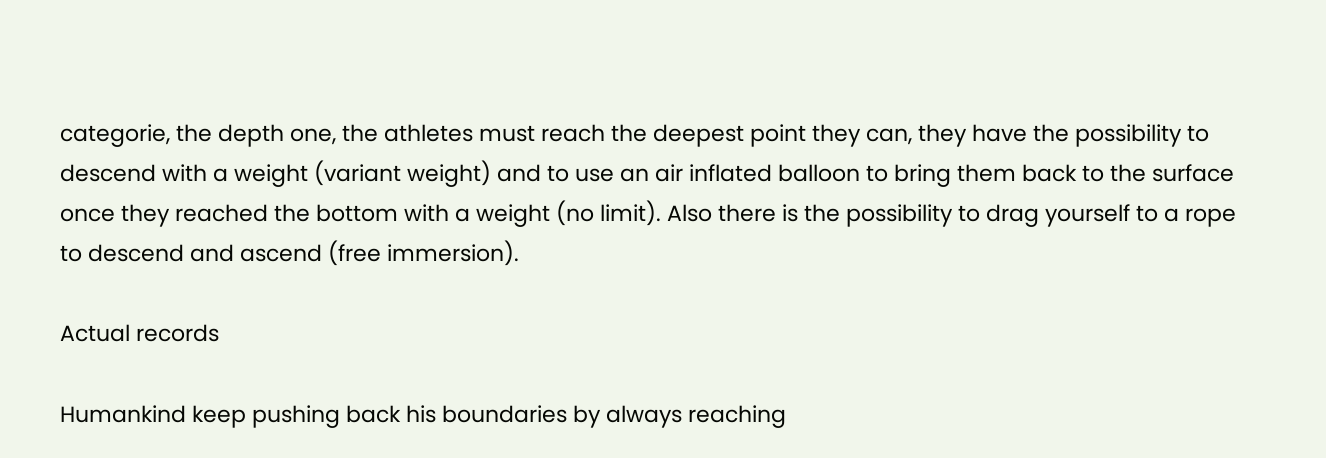categorie, the depth one, the athletes must reach the deepest point they can, they have the possibility to descend with a weight (variant weight) and to use an air inflated balloon to bring them back to the surface once they reached the bottom with a weight (no limit). Also there is the possibility to drag yourself to a rope to descend and ascend (free immersion).

Actual records

Humankind keep pushing back his boundaries by always reaching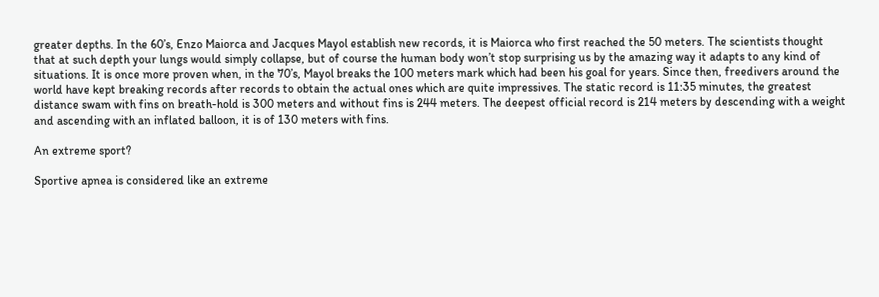greater depths. In the 60’s, Enzo Maiorca and Jacques Mayol establish new records, it is Maiorca who first reached the 50 meters. The scientists thought that at such depth your lungs would simply collapse, but of course the human body won’t stop surprising us by the amazing way it adapts to any kind of situations. It is once more proven when, in the 70’s, Mayol breaks the 100 meters mark which had been his goal for years. Since then, freedivers around the world have kept breaking records after records to obtain the actual ones which are quite impressives. The static record is 11:35 minutes, the greatest distance swam with fins on breath-hold is 300 meters and without fins is 244 meters. The deepest official record is 214 meters by descending with a weight and ascending with an inflated balloon, it is of 130 meters with fins.

An extreme sport?

Sportive apnea is considered like an extreme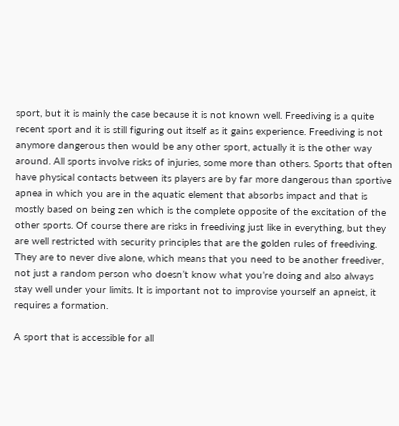sport, but it is mainly the case because it is not known well. Freediving is a quite recent sport and it is still figuring out itself as it gains experience. Freediving is not anymore dangerous then would be any other sport, actually it is the other way around. All sports involve risks of injuries, some more than others. Sports that often have physical contacts between its players are by far more dangerous than sportive apnea in which you are in the aquatic element that absorbs impact and that is mostly based on being zen which is the complete opposite of the excitation of the other sports. Of course there are risks in freediving just like in everything, but they are well restricted with security principles that are the golden rules of freediving. They are to never dive alone, which means that you need to be another freediver, not just a random person who doesn’t know what you’re doing and also always stay well under your limits. It is important not to improvise yourself an apneist, it requires a formation.

A sport that is accessible for all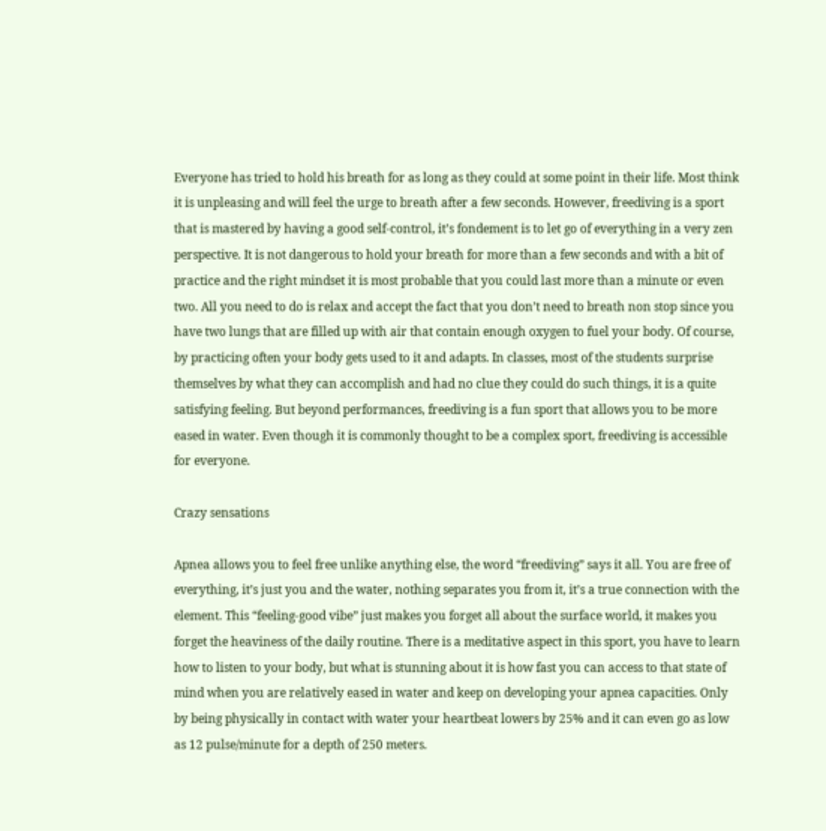Everyone has tried to hold his breath for as long as they could at some point in their life. Most think it is unpleasing and will feel the urge to breath after a few seconds. However, freediving is a sport that is mastered by having a good self-control, it’s fondement is to let go of everything in a very zen perspective. It is not dangerous to hold your breath for more than a few seconds and with a bit of practice and the right mindset it is most probable that you could last more than a minute or even two. All you need to do is relax and accept the fact that you don’t need to breath non stop since you have two lungs that are filled up with air that contain enough oxygen to fuel your body. Of course, by practicing often your body gets used to it and adapts. In classes, most of the students surprise themselves by what they can accomplish and had no clue they could do such things, it is a quite satisfying feeling. But beyond performances, freediving is a fun sport that allows you to be more eased in water. Even though it is commonly thought to be a complex sport, freediving is accessible for everyone.

Crazy sensations

Apnea allows you to feel free unlike anything else, the word “freediving” says it all. You are free of everything, it’s just you and the water, nothing separates you from it, it’s a true connection with the element. This “feeling-good vibe” just makes you forget all about the surface world, it makes you forget the heaviness of the daily routine. There is a meditative aspect in this sport, you have to learn how to listen to your body, but what is stunning about it is how fast you can access to that state of mind when you are relatively eased in water and keep on developing your apnea capacities. Only by being physically in contact with water your heartbeat lowers by 25% and it can even go as low as 12 pulse/minute for a depth of 250 meters.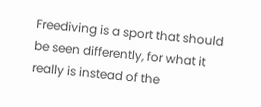Freediving is a sport that should be seen differently, for what it really is instead of the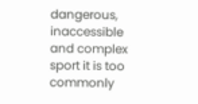dangerous, inaccessible and complex sport it is too commonly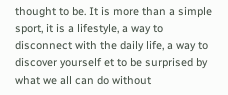thought to be. It is more than a simple sport, it is a lifestyle, a way to disconnect with the daily life, a way to discover yourself et to be surprised by what we all can do without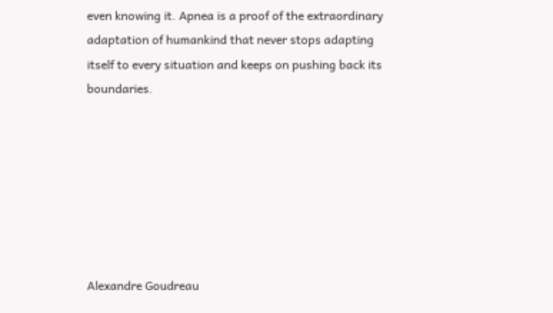even knowing it. Apnea is a proof of the extraordinary adaptation of humankind that never stops adapting itself to every situation and keeps on pushing back its boundaries.







Alexandre Goudreau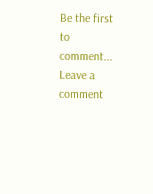Be the first to comment...
Leave a comment